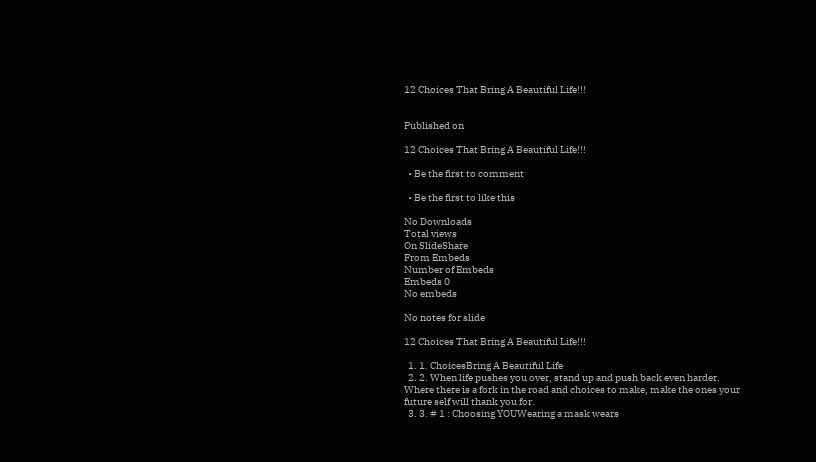12 Choices That Bring A Beautiful Life!!!


Published on

12 Choices That Bring A Beautiful Life!!!

  • Be the first to comment

  • Be the first to like this

No Downloads
Total views
On SlideShare
From Embeds
Number of Embeds
Embeds 0
No embeds

No notes for slide

12 Choices That Bring A Beautiful Life!!!

  1. 1. ChoicesBring A Beautiful Life
  2. 2. When life pushes you over, stand up and push back even harder. Where there is a fork in the road and choices to make, make the ones your future self will thank you for.
  3. 3. # 1 : Choosing YOUWearing a mask wears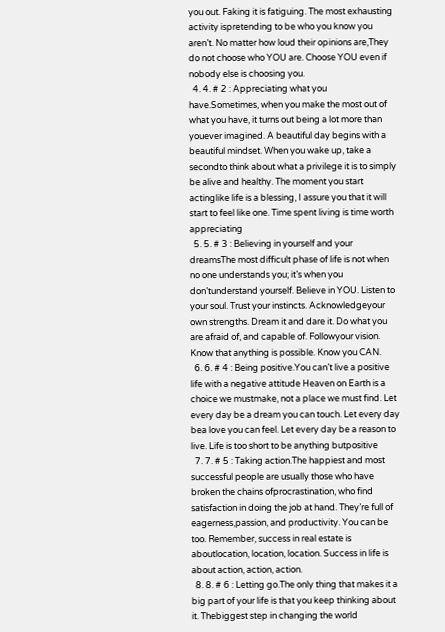you out. Faking it is fatiguing. The most exhausting activity ispretending to be who you know you aren’t. No matter how loud their opinions are,They do not choose who YOU are. Choose YOU even if nobody else is choosing you.
  4. 4. # 2 : Appreciating what you have.Sometimes, when you make the most out of what you have, it turns out being a lot more than youever imagined. A beautiful day begins with a beautiful mindset. When you wake up, take a secondto think about what a privilege it is to simply be alive and healthy. The moment you start actinglike life is a blessing, I assure you that it will start to feel like one. Time spent living is time worth appreciating
  5. 5. # 3 : Believing in yourself and your dreamsThe most difficult phase of life is not when no one understands you; it’s when you don’tunderstand yourself. Believe in YOU. Listen to your soul. Trust your instincts. Acknowledgeyour own strengths. Dream it and dare it. Do what you are afraid of, and capable of. Followyour vision. Know that anything is possible. Know you CAN.
  6. 6. # 4 : Being positive.You can’t live a positive life with a negative attitude Heaven on Earth is a choice we mustmake, not a place we must find. Let every day be a dream you can touch. Let every day bea love you can feel. Let every day be a reason to live. Life is too short to be anything butpositive
  7. 7. # 5 : Taking action.The happiest and most successful people are usually those who have broken the chains ofprocrastination, who find satisfaction in doing the job at hand. They’re full of eagerness,passion, and productivity. You can be too. Remember, success in real estate is aboutlocation, location, location. Success in life is about action, action, action.
  8. 8. # 6 : Letting go.The only thing that makes it a big part of your life is that you keep thinking about it. Thebiggest step in changing the world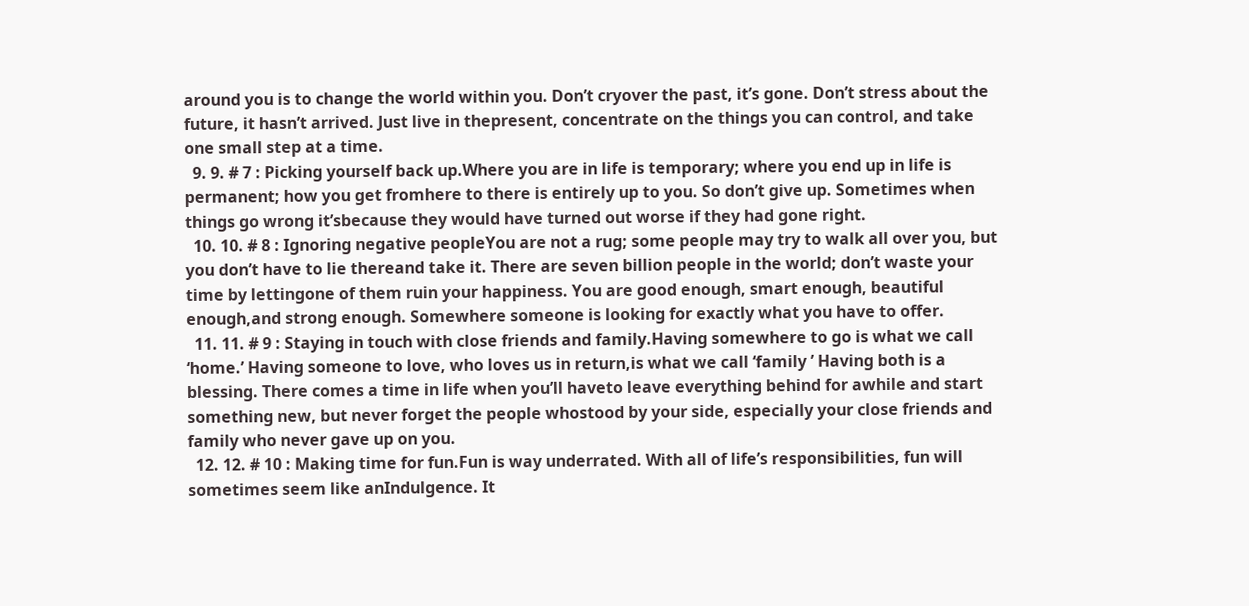around you is to change the world within you. Don’t cryover the past, it’s gone. Don’t stress about the future, it hasn’t arrived. Just live in thepresent, concentrate on the things you can control, and take one small step at a time.
  9. 9. # 7 : Picking yourself back up.Where you are in life is temporary; where you end up in life is permanent; how you get fromhere to there is entirely up to you. So don’t give up. Sometimes when things go wrong it’sbecause they would have turned out worse if they had gone right.
  10. 10. # 8 : Ignoring negative peopleYou are not a rug; some people may try to walk all over you, but you don’t have to lie thereand take it. There are seven billion people in the world; don’t waste your time by lettingone of them ruin your happiness. You are good enough, smart enough, beautiful enough,and strong enough. Somewhere someone is looking for exactly what you have to offer.
  11. 11. # 9 : Staying in touch with close friends and family.Having somewhere to go is what we call ‘home.’ Having someone to love, who loves us in return,is what we call ‘family ’ Having both is a blessing. There comes a time in life when you’ll haveto leave everything behind for awhile and start something new, but never forget the people whostood by your side, especially your close friends and family who never gave up on you.
  12. 12. # 10 : Making time for fun.Fun is way underrated. With all of life’s responsibilities, fun will sometimes seem like anIndulgence. It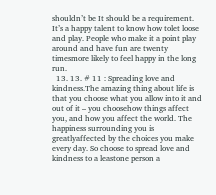shouldn’t be It should be a requirement. It’s a happy talent to know how tolet loose and play. People who make it a point play around and have fun are twenty timesmore likely to feel happy in the long run.
  13. 13. # 11 : Spreading love and kindness.The amazing thing about life is that you choose what you allow into it and out of it – you choosehow things affect you, and how you affect the world. The happiness surrounding you is greatlyaffected by the choices you make every day. So choose to spread love and kindness to a leastone person a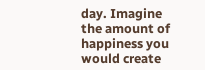day. Imagine the amount of happiness you would create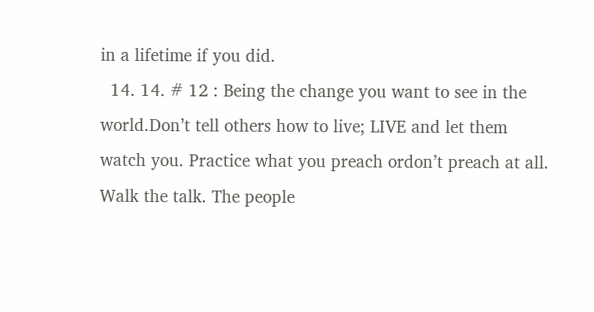in a lifetime if you did.
  14. 14. # 12 : Being the change you want to see in the world.Don’t tell others how to live; LIVE and let them watch you. Practice what you preach ordon’t preach at all. Walk the talk. The people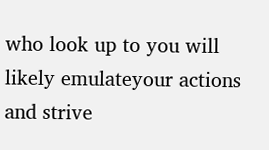who look up to you will likely emulateyour actions and strive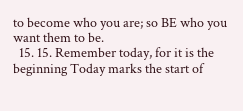to become who you are; so BE who you want them to be.
  15. 15. Remember today, for it is the beginning Today marks the start of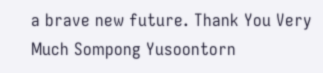a brave new future. Thank You Very Much Sompong Yusoontorn